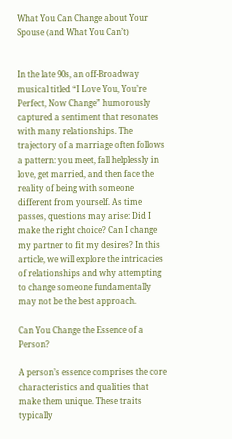What You Can Change about Your Spouse (and What You Can’t)


In the late 90s, an off-Broadway musical titled “I Love You, You’re Perfect, Now Change” humorously captured a sentiment that resonates with many relationships. The trajectory of a marriage often follows a pattern: you meet, fall helplessly in love, get married, and then face the reality of being with someone different from yourself. As time passes, questions may arise: Did I make the right choice? Can I change my partner to fit my desires? In this article, we will explore the intricacies of relationships and why attempting to change someone fundamentally may not be the best approach.

Can You Change the Essence of a Person?

A person’s essence comprises the core characteristics and qualities that make them unique. These traits typically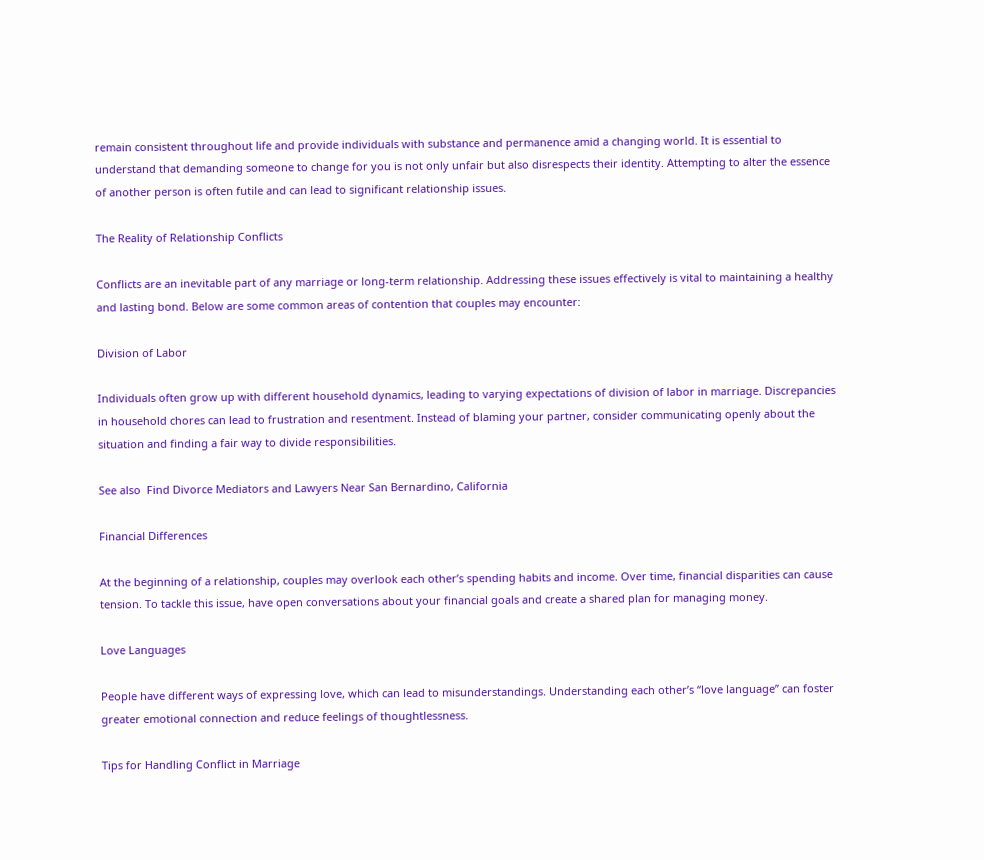remain consistent throughout life and provide individuals with substance and permanence amid a changing world. It is essential to understand that demanding someone to change for you is not only unfair but also disrespects their identity. Attempting to alter the essence of another person is often futile and can lead to significant relationship issues.

The Reality of Relationship Conflicts

Conflicts are an inevitable part of any marriage or long-term relationship. Addressing these issues effectively is vital to maintaining a healthy and lasting bond. Below are some common areas of contention that couples may encounter:

Division of Labor

Individuals often grow up with different household dynamics, leading to varying expectations of division of labor in marriage. Discrepancies in household chores can lead to frustration and resentment. Instead of blaming your partner, consider communicating openly about the situation and finding a fair way to divide responsibilities.

See also  Find Divorce Mediators and Lawyers Near San Bernardino, California

Financial Differences

At the beginning of a relationship, couples may overlook each other’s spending habits and income. Over time, financial disparities can cause tension. To tackle this issue, have open conversations about your financial goals and create a shared plan for managing money.

Love Languages

People have different ways of expressing love, which can lead to misunderstandings. Understanding each other’s “love language” can foster greater emotional connection and reduce feelings of thoughtlessness.

Tips for Handling Conflict in Marriage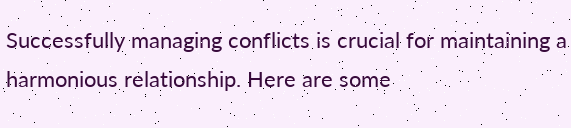Successfully managing conflicts is crucial for maintaining a harmonious relationship. Here are some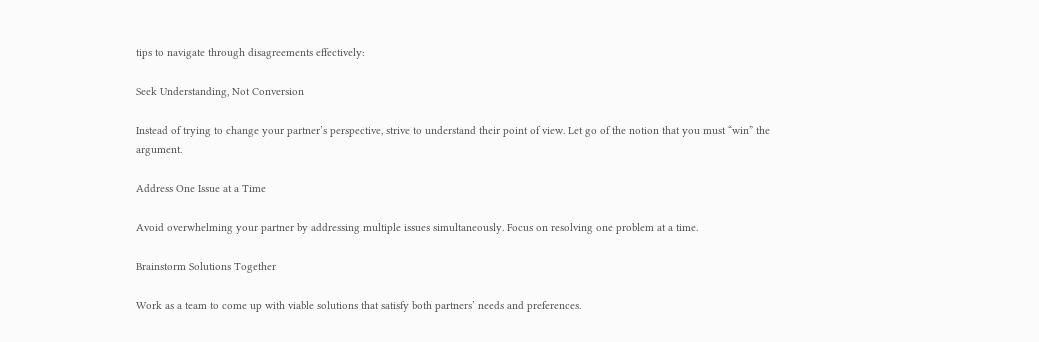tips to navigate through disagreements effectively:

Seek Understanding, Not Conversion

Instead of trying to change your partner’s perspective, strive to understand their point of view. Let go of the notion that you must “win” the argument.

Address One Issue at a Time

Avoid overwhelming your partner by addressing multiple issues simultaneously. Focus on resolving one problem at a time.

Brainstorm Solutions Together

Work as a team to come up with viable solutions that satisfy both partners’ needs and preferences.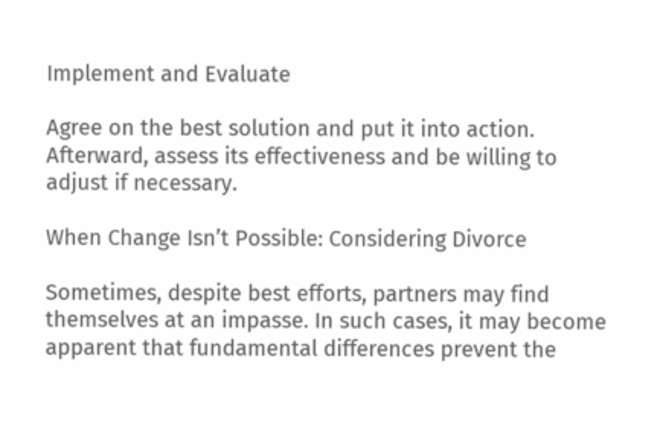Implement and Evaluate

Agree on the best solution and put it into action. Afterward, assess its effectiveness and be willing to adjust if necessary.

When Change Isn’t Possible: Considering Divorce

Sometimes, despite best efforts, partners may find themselves at an impasse. In such cases, it may become apparent that fundamental differences prevent the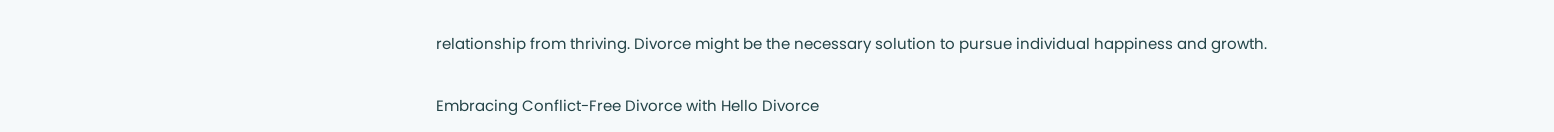relationship from thriving. Divorce might be the necessary solution to pursue individual happiness and growth.

Embracing Conflict-Free Divorce with Hello Divorce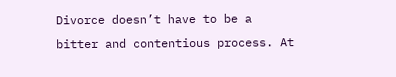Divorce doesn’t have to be a bitter and contentious process. At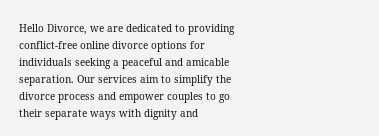Hello Divorce, we are dedicated to providing conflict-free online divorce options for individuals seeking a peaceful and amicable separation. Our services aim to simplify the divorce process and empower couples to go their separate ways with dignity and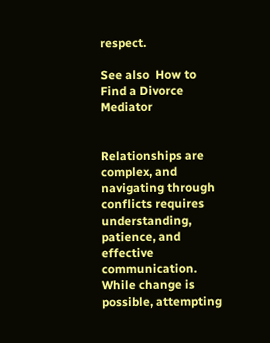respect.

See also  How to Find a Divorce Mediator


Relationships are complex, and navigating through conflicts requires understanding, patience, and effective communication. While change is possible, attempting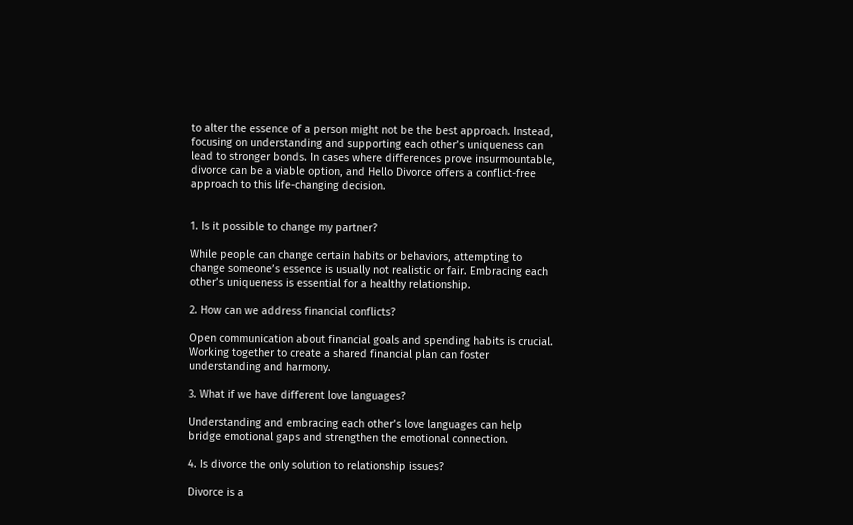to alter the essence of a person might not be the best approach. Instead, focusing on understanding and supporting each other’s uniqueness can lead to stronger bonds. In cases where differences prove insurmountable, divorce can be a viable option, and Hello Divorce offers a conflict-free approach to this life-changing decision.


1. Is it possible to change my partner?

While people can change certain habits or behaviors, attempting to change someone’s essence is usually not realistic or fair. Embracing each other’s uniqueness is essential for a healthy relationship.

2. How can we address financial conflicts?

Open communication about financial goals and spending habits is crucial. Working together to create a shared financial plan can foster understanding and harmony.

3. What if we have different love languages?

Understanding and embracing each other’s love languages can help bridge emotional gaps and strengthen the emotional connection.

4. Is divorce the only solution to relationship issues?

Divorce is a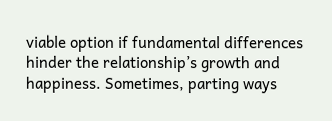viable option if fundamental differences hinder the relationship’s growth and happiness. Sometimes, parting ways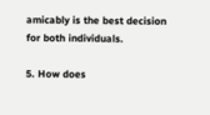amicably is the best decision for both individuals.

5. How does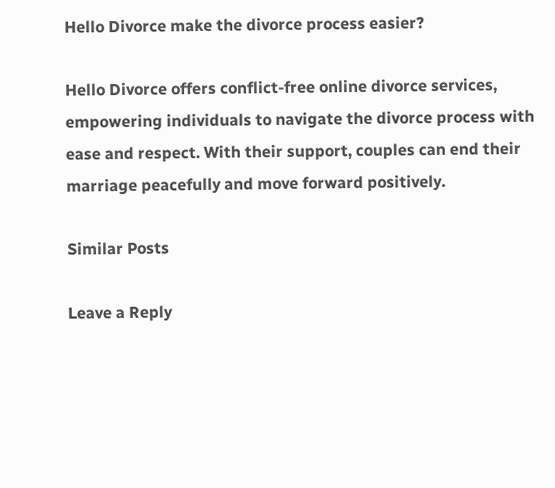Hello Divorce make the divorce process easier?

Hello Divorce offers conflict-free online divorce services, empowering individuals to navigate the divorce process with ease and respect. With their support, couples can end their marriage peacefully and move forward positively.

Similar Posts

Leave a Reply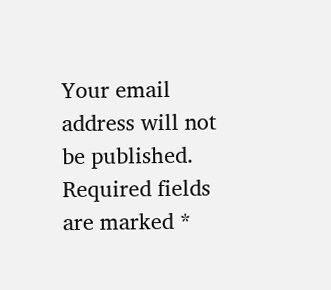Your email address will not be published. Required fields are marked *